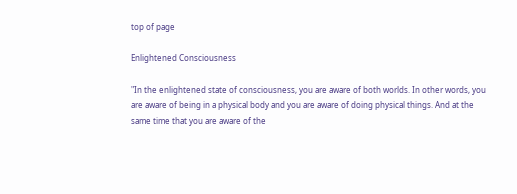top of page

Enlightened Consciousness

"In the enlightened state of consciousness, you are aware of both worlds. In other words, you are aware of being in a physical body and you are aware of doing physical things. And at the same time that you are aware of the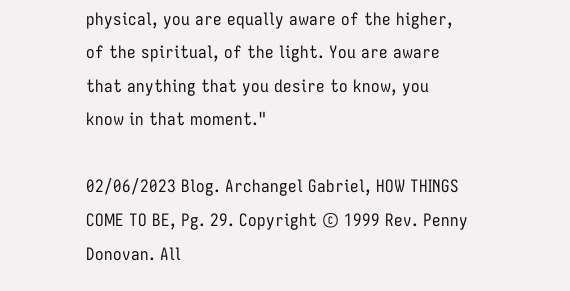physical, you are equally aware of the higher, of the spiritual, of the light. You are aware that anything that you desire to know, you know in that moment."

02/06/2023 Blog. Archangel Gabriel, HOW THINGS COME TO BE, Pg. 29. Copyright © 1999 Rev. Penny Donovan. All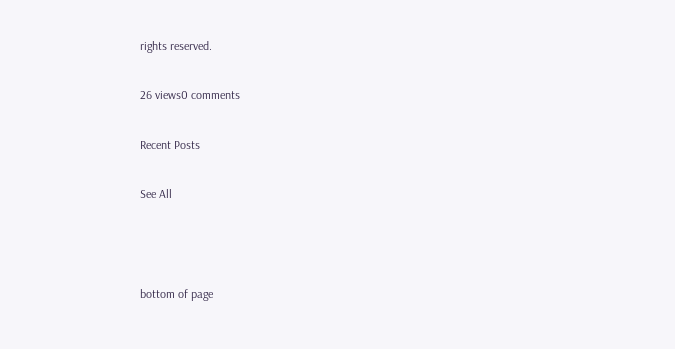rights reserved.

26 views0 comments

Recent Posts

See All



bottom of page